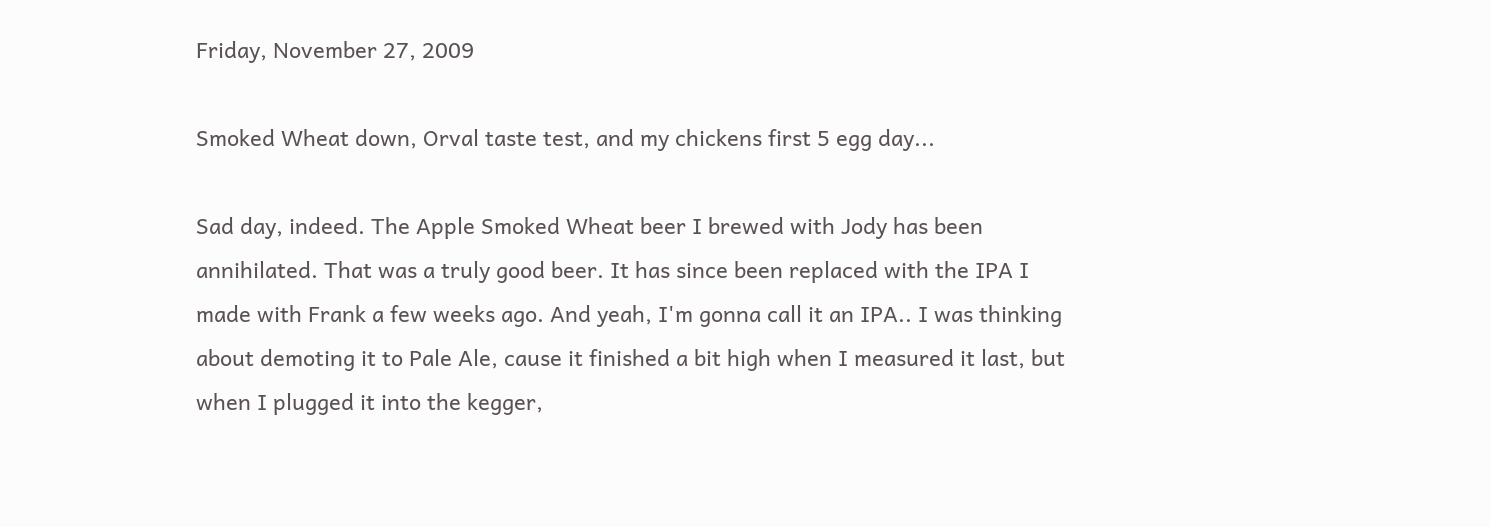Friday, November 27, 2009

Smoked Wheat down, Orval taste test, and my chickens first 5 egg day...

Sad day, indeed. The Apple Smoked Wheat beer I brewed with Jody has been annihilated. That was a truly good beer. It has since been replaced with the IPA I made with Frank a few weeks ago. And yeah, I'm gonna call it an IPA.. I was thinking about demoting it to Pale Ale, cause it finished a bit high when I measured it last, but when I plugged it into the kegger,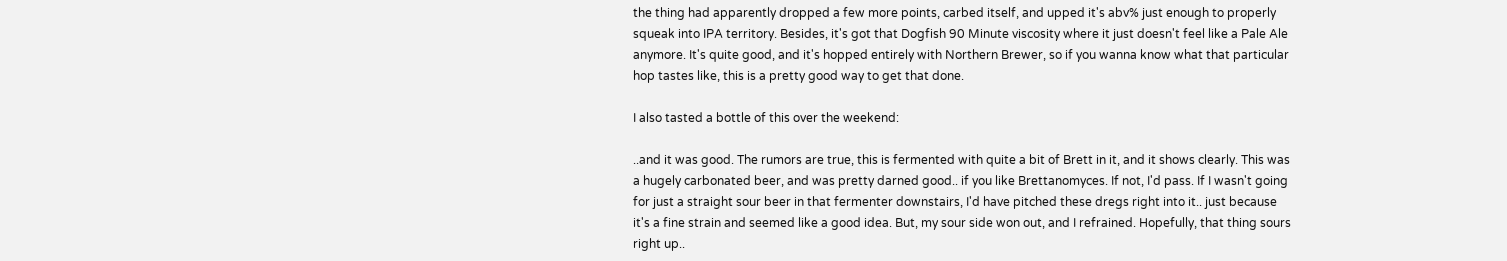the thing had apparently dropped a few more points, carbed itself, and upped it's abv% just enough to properly squeak into IPA territory. Besides, it's got that Dogfish 90 Minute viscosity where it just doesn't feel like a Pale Ale anymore. It's quite good, and it's hopped entirely with Northern Brewer, so if you wanna know what that particular hop tastes like, this is a pretty good way to get that done.

I also tasted a bottle of this over the weekend:

..and it was good. The rumors are true, this is fermented with quite a bit of Brett in it, and it shows clearly. This was a hugely carbonated beer, and was pretty darned good.. if you like Brettanomyces. If not, I'd pass. If I wasn't going for just a straight sour beer in that fermenter downstairs, I'd have pitched these dregs right into it.. just because it's a fine strain and seemed like a good idea. But, my sour side won out, and I refrained. Hopefully, that thing sours right up..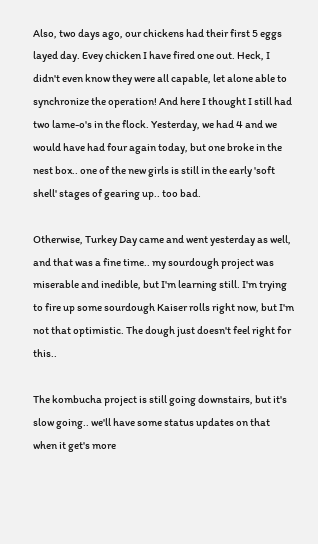Also, two days ago, our chickens had their first 5 eggs layed day. Evey chicken I have fired one out. Heck, I didn't even know they were all capable, let alone able to synchronize the operation! And here I thought I still had two lame-o's in the flock. Yesterday, we had 4 and we would have had four again today, but one broke in the nest box.. one of the new girls is still in the early 'soft shell' stages of gearing up.. too bad.

Otherwise, Turkey Day came and went yesterday as well, and that was a fine time.. my sourdough project was miserable and inedible, but I'm learning still. I'm trying to fire up some sourdough Kaiser rolls right now, but I'm not that optimistic. The dough just doesn't feel right for this..

The kombucha project is still going downstairs, but it's slow going.. we'll have some status updates on that when it get's more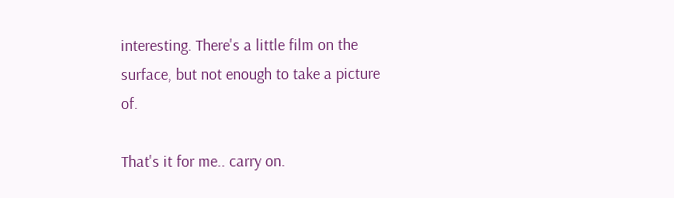interesting. There's a little film on the surface, but not enough to take a picture of.

That's it for me.. carry on.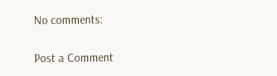No comments:

Post a Comment